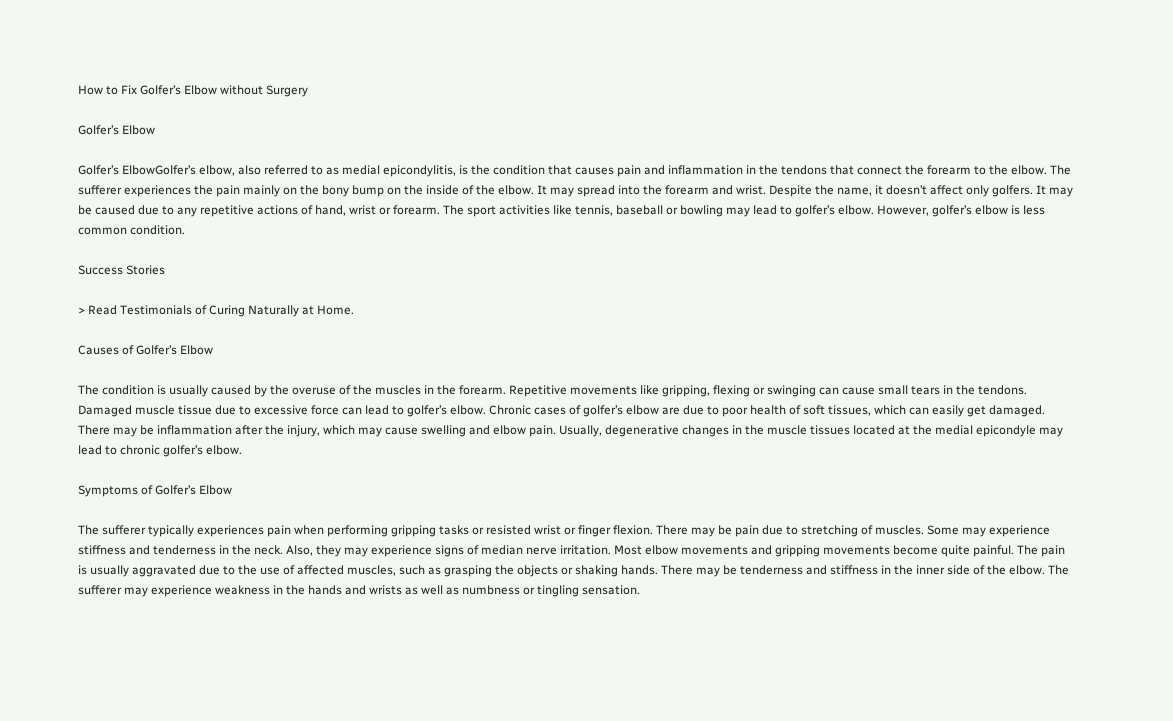How to Fix Golfer’s Elbow without Surgery

Golfer’s Elbow

Golfer’s ElbowGolfer’s elbow, also referred to as medial epicondylitis, is the condition that causes pain and inflammation in the tendons that connect the forearm to the elbow. The sufferer experiences the pain mainly on the bony bump on the inside of the elbow. It may spread into the forearm and wrist. Despite the name, it doesn’t affect only golfers. It may be caused due to any repetitive actions of hand, wrist or forearm. The sport activities like tennis, baseball or bowling may lead to golfer’s elbow. However, golfer’s elbow is less common condition.

Success Stories

> Read Testimonials of Curing Naturally at Home.

Causes of Golfer’s Elbow

The condition is usually caused by the overuse of the muscles in the forearm. Repetitive movements like gripping, flexing or swinging can cause small tears in the tendons. Damaged muscle tissue due to excessive force can lead to golfer’s elbow. Chronic cases of golfer’s elbow are due to poor health of soft tissues, which can easily get damaged. There may be inflammation after the injury, which may cause swelling and elbow pain. Usually, degenerative changes in the muscle tissues located at the medial epicondyle may lead to chronic golfer’s elbow.

Symptoms of Golfer’s Elbow

The sufferer typically experiences pain when performing gripping tasks or resisted wrist or finger flexion. There may be pain due to stretching of muscles. Some may experience stiffness and tenderness in the neck. Also, they may experience signs of median nerve irritation. Most elbow movements and gripping movements become quite painful. The pain is usually aggravated due to the use of affected muscles, such as grasping the objects or shaking hands. There may be tenderness and stiffness in the inner side of the elbow. The sufferer may experience weakness in the hands and wrists as well as numbness or tingling sensation.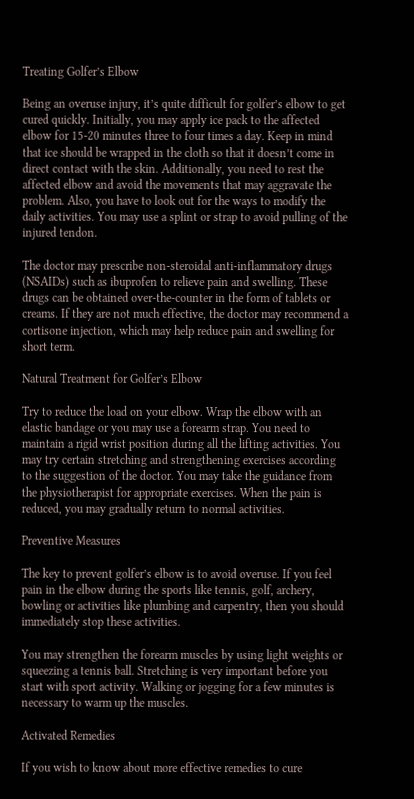Treating Golfer’s Elbow

Being an overuse injury, it’s quite difficult for golfer’s elbow to get cured quickly. Initially, you may apply ice pack to the affected elbow for 15-20 minutes three to four times a day. Keep in mind that ice should be wrapped in the cloth so that it doesn’t come in direct contact with the skin. Additionally, you need to rest the affected elbow and avoid the movements that may aggravate the problem. Also, you have to look out for the ways to modify the daily activities. You may use a splint or strap to avoid pulling of the injured tendon.

The doctor may prescribe non-steroidal anti-inflammatory drugs (NSAIDs) such as ibuprofen to relieve pain and swelling. These drugs can be obtained over-the-counter in the form of tablets or creams. If they are not much effective, the doctor may recommend a cortisone injection, which may help reduce pain and swelling for short term.

Natural Treatment for Golfer’s Elbow

Try to reduce the load on your elbow. Wrap the elbow with an elastic bandage or you may use a forearm strap. You need to maintain a rigid wrist position during all the lifting activities. You may try certain stretching and strengthening exercises according to the suggestion of the doctor. You may take the guidance from the physiotherapist for appropriate exercises. When the pain is reduced, you may gradually return to normal activities.

Preventive Measures

The key to prevent golfer’s elbow is to avoid overuse. If you feel pain in the elbow during the sports like tennis, golf, archery, bowling or activities like plumbing and carpentry, then you should immediately stop these activities.

You may strengthen the forearm muscles by using light weights or squeezing a tennis ball. Stretching is very important before you start with sport activity. Walking or jogging for a few minutes is necessary to warm up the muscles.

Activated Remedies

If you wish to know about more effective remedies to cure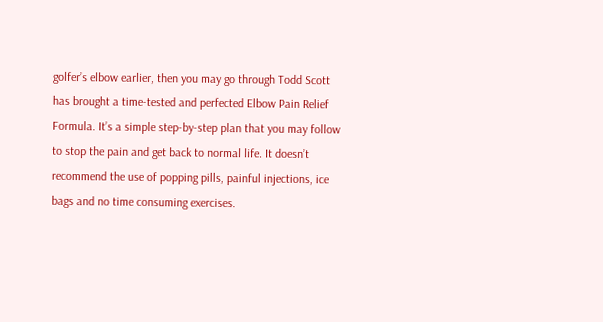golfer’s elbow earlier, then you may go through Todd Scott has brought a time-tested and perfected Elbow Pain Relief Formula. It’s a simple step-by-step plan that you may follow to stop the pain and get back to normal life. It doesn’t recommend the use of popping pills, painful injections, ice bags and no time consuming exercises.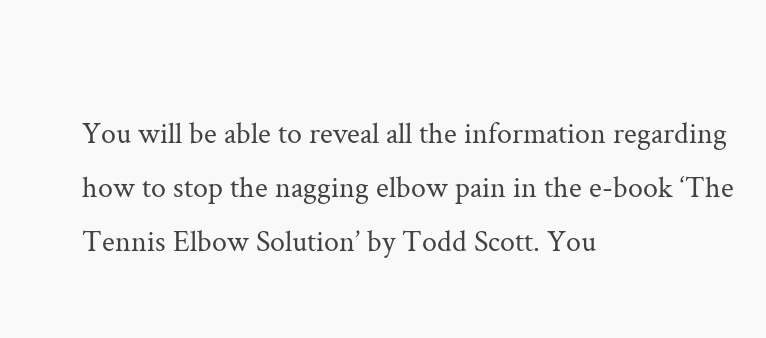You will be able to reveal all the information regarding how to stop the nagging elbow pain in the e-book ‘The Tennis Elbow Solution’ by Todd Scott. You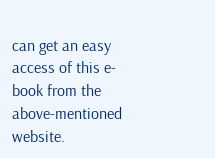can get an easy access of this e-book from the above-mentioned website.